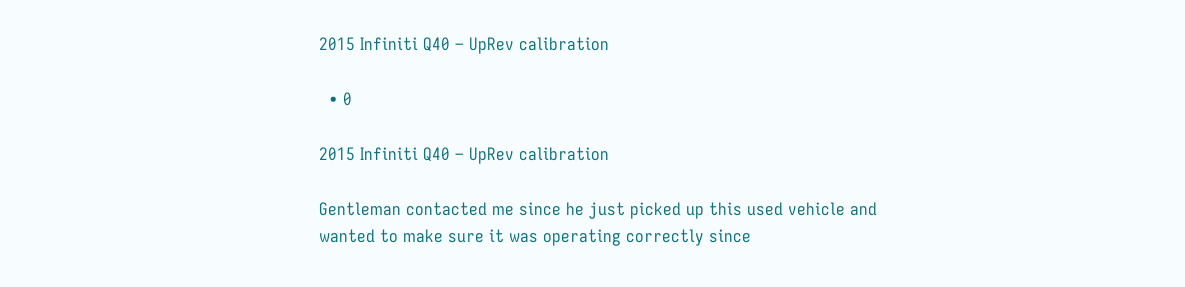2015 Infiniti Q40 – UpRev calibration

  • 0

2015 Infiniti Q40 – UpRev calibration

Gentleman contacted me since he just picked up this used vehicle and wanted to make sure it was operating correctly since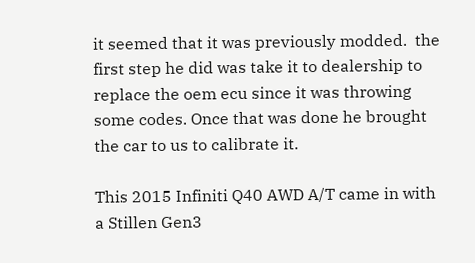it seemed that it was previously modded.  the first step he did was take it to dealership to replace the oem ecu since it was throwing some codes. Once that was done he brought the car to us to calibrate it.

This 2015 Infiniti Q40 AWD A/T came in with a Stillen Gen3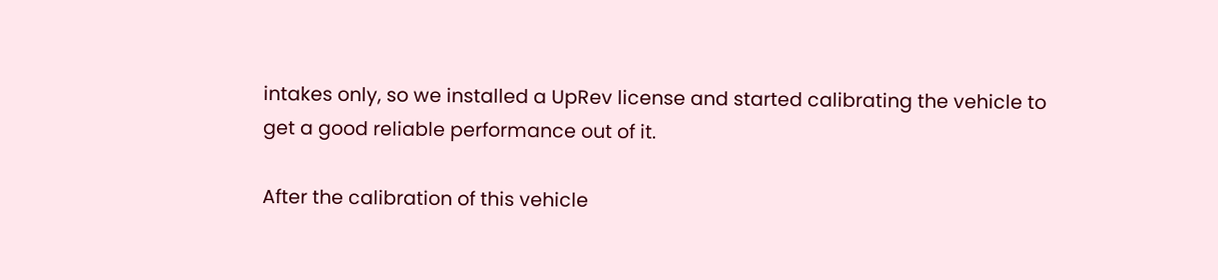intakes only, so we installed a UpRev license and started calibrating the vehicle to get a good reliable performance out of it.

After the calibration of this vehicle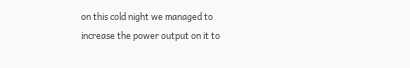on this cold night we managed to increase the power output on it to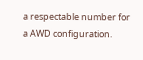a respectable number for a AWD configuration.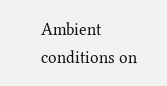Ambient conditions on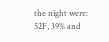the night were: 52F, 39% and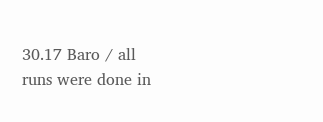30.17 Baro / all runs were done in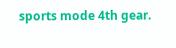sports mode 4th gear.